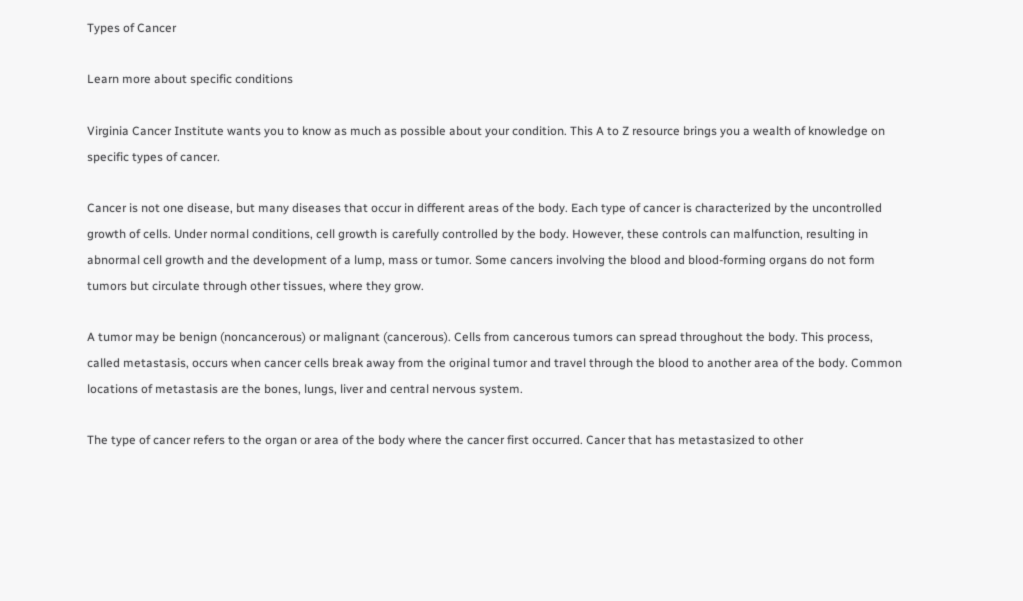Types of Cancer

Learn more about specific conditions

Virginia Cancer Institute wants you to know as much as possible about your condition. This A to Z resource brings you a wealth of knowledge on specific types of cancer.

Cancer is not one disease, but many diseases that occur in different areas of the body. Each type of cancer is characterized by the uncontrolled growth of cells. Under normal conditions, cell growth is carefully controlled by the body. However, these controls can malfunction, resulting in abnormal cell growth and the development of a lump, mass or tumor. Some cancers involving the blood and blood-forming organs do not form tumors but circulate through other tissues, where they grow.

A tumor may be benign (noncancerous) or malignant (cancerous). Cells from cancerous tumors can spread throughout the body. This process, called metastasis, occurs when cancer cells break away from the original tumor and travel through the blood to another area of the body. Common locations of metastasis are the bones, lungs, liver and central nervous system.

The type of cancer refers to the organ or area of the body where the cancer first occurred. Cancer that has metastasized to other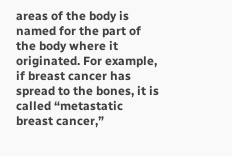areas of the body is named for the part of the body where it originated. For example, if breast cancer has spread to the bones, it is called “metastatic breast cancer,”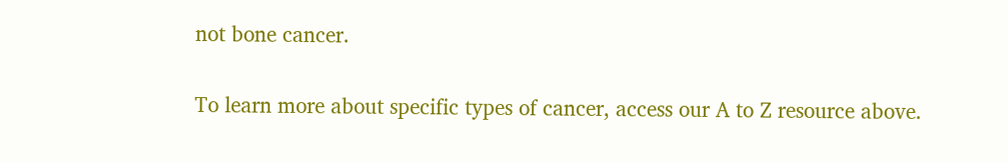not bone cancer.

To learn more about specific types of cancer, access our A to Z resource above.